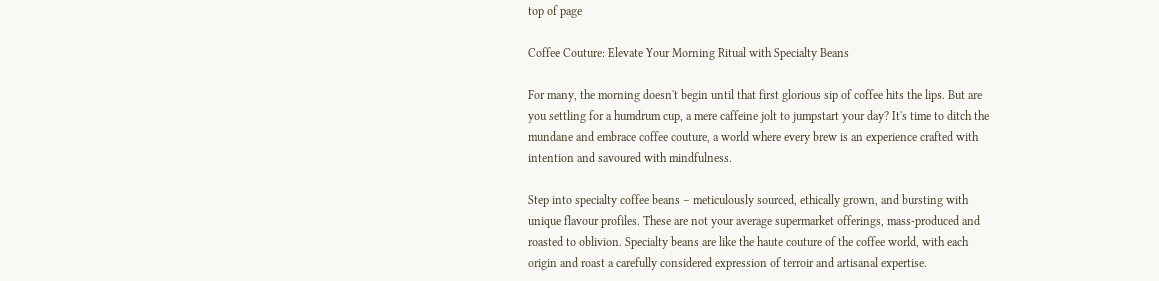top of page

Coffee Couture: Elevate Your Morning Ritual with Specialty Beans

For many, the morning doesn't begin until that first glorious sip of coffee hits the lips. But are you settling for a humdrum cup, a mere caffeine jolt to jumpstart your day? It's time to ditch the mundane and embrace coffee couture, a world where every brew is an experience crafted with intention and savoured with mindfulness.

Step into specialty coffee beans – meticulously sourced, ethically grown, and bursting with unique flavour profiles. These are not your average supermarket offerings, mass-produced and roasted to oblivion. Specialty beans are like the haute couture of the coffee world, with each origin and roast a carefully considered expression of terroir and artisanal expertise.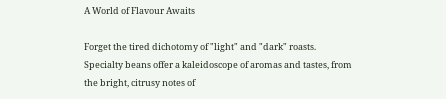A World of Flavour Awaits

Forget the tired dichotomy of "light" and "dark" roasts. Specialty beans offer a kaleidoscope of aromas and tastes, from the bright, citrusy notes of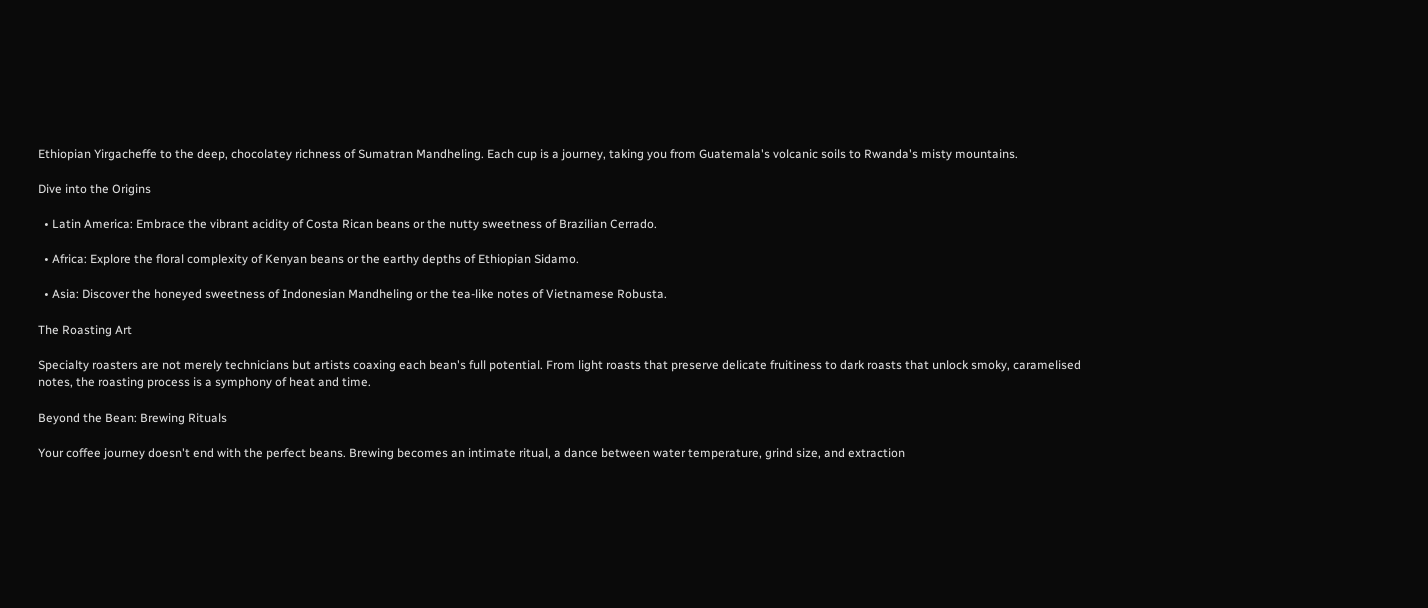Ethiopian Yirgacheffe to the deep, chocolatey richness of Sumatran Mandheling. Each cup is a journey, taking you from Guatemala's volcanic soils to Rwanda's misty mountains.

Dive into the Origins

  • Latin America: Embrace the vibrant acidity of Costa Rican beans or the nutty sweetness of Brazilian Cerrado.

  • Africa: Explore the floral complexity of Kenyan beans or the earthy depths of Ethiopian Sidamo.

  • Asia: Discover the honeyed sweetness of Indonesian Mandheling or the tea-like notes of Vietnamese Robusta.

The Roasting Art

Specialty roasters are not merely technicians but artists coaxing each bean's full potential. From light roasts that preserve delicate fruitiness to dark roasts that unlock smoky, caramelised notes, the roasting process is a symphony of heat and time.

Beyond the Bean: Brewing Rituals

Your coffee journey doesn't end with the perfect beans. Brewing becomes an intimate ritual, a dance between water temperature, grind size, and extraction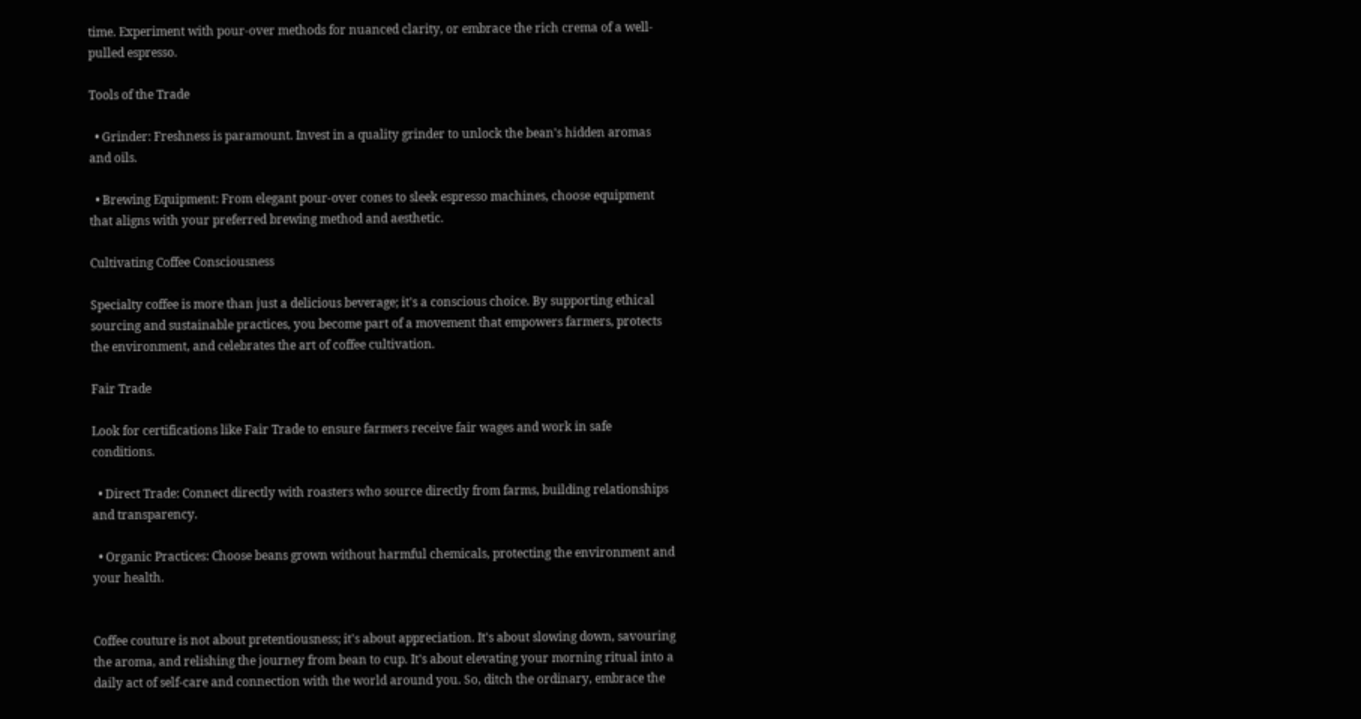time. Experiment with pour-over methods for nuanced clarity, or embrace the rich crema of a well-pulled espresso.

Tools of the Trade

  • Grinder: Freshness is paramount. Invest in a quality grinder to unlock the bean's hidden aromas and oils.

  • Brewing Equipment: From elegant pour-over cones to sleek espresso machines, choose equipment that aligns with your preferred brewing method and aesthetic.

Cultivating Coffee Consciousness

Specialty coffee is more than just a delicious beverage; it's a conscious choice. By supporting ethical sourcing and sustainable practices, you become part of a movement that empowers farmers, protects the environment, and celebrates the art of coffee cultivation.

Fair Trade

Look for certifications like Fair Trade to ensure farmers receive fair wages and work in safe conditions.

  • Direct Trade: Connect directly with roasters who source directly from farms, building relationships and transparency.

  • Organic Practices: Choose beans grown without harmful chemicals, protecting the environment and your health.


Coffee couture is not about pretentiousness; it's about appreciation. It's about slowing down, savouring the aroma, and relishing the journey from bean to cup. It's about elevating your morning ritual into a daily act of self-care and connection with the world around you. So, ditch the ordinary, embrace the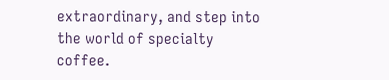extraordinary, and step into the world of specialty coffee.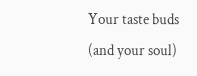Your taste buds (and your soul)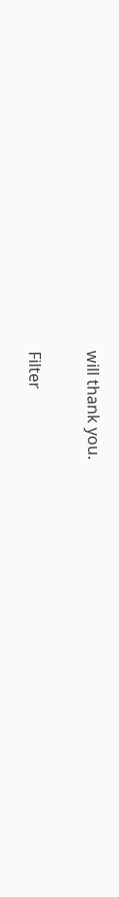will thank you.


Filter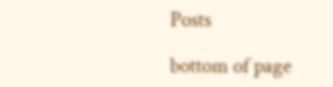Posts

bottom of page